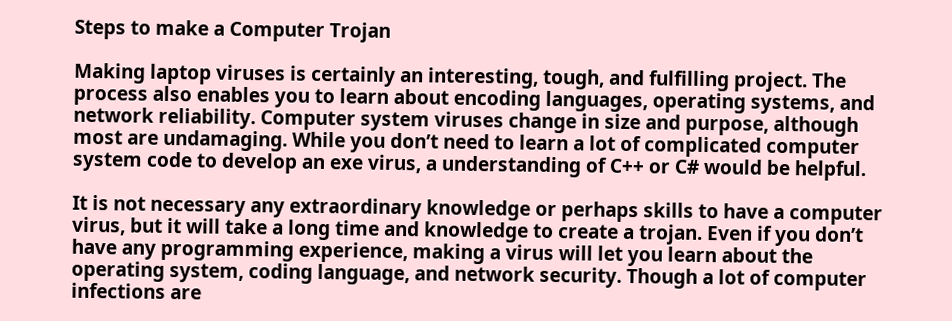Steps to make a Computer Trojan

Making laptop viruses is certainly an interesting, tough, and fulfilling project. The process also enables you to learn about encoding languages, operating systems, and network reliability. Computer system viruses change in size and purpose, although most are undamaging. While you don’t need to learn a lot of complicated computer system code to develop an exe virus, a understanding of C++ or C# would be helpful.

It is not necessary any extraordinary knowledge or perhaps skills to have a computer virus, but it will take a long time and knowledge to create a trojan. Even if you don’t have any programming experience, making a virus will let you learn about the operating system, coding language, and network security. Though a lot of computer infections are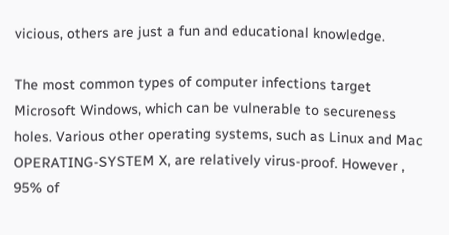vicious, others are just a fun and educational knowledge.

The most common types of computer infections target Microsoft Windows, which can be vulnerable to secureness holes. Various other operating systems, such as Linux and Mac OPERATING-SYSTEM X, are relatively virus-proof. However , 95% of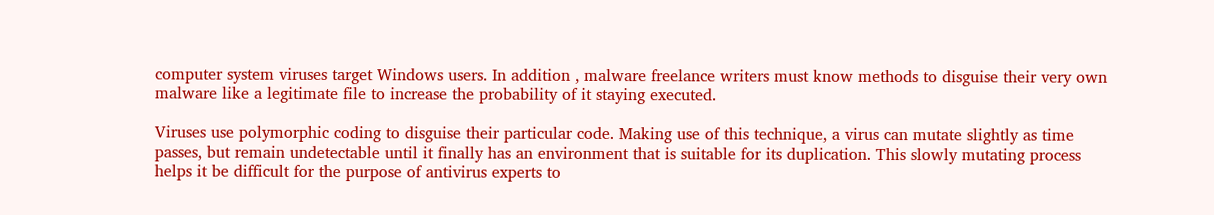computer system viruses target Windows users. In addition , malware freelance writers must know methods to disguise their very own malware like a legitimate file to increase the probability of it staying executed.

Viruses use polymorphic coding to disguise their particular code. Making use of this technique, a virus can mutate slightly as time passes, but remain undetectable until it finally has an environment that is suitable for its duplication. This slowly mutating process helps it be difficult for the purpose of antivirus experts to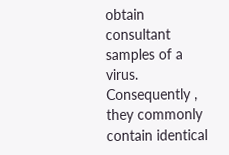obtain consultant samples of a virus. Consequently , they commonly contain identical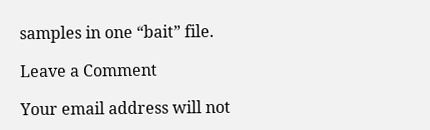samples in one “bait” file.

Leave a Comment

Your email address will not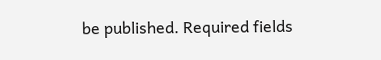be published. Required fields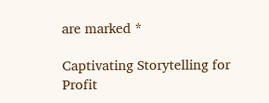are marked *

Captivating Storytelling for Profit